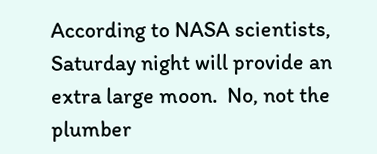According to NASA scientists, Saturday night will provide an extra large moon.  No, not the plumber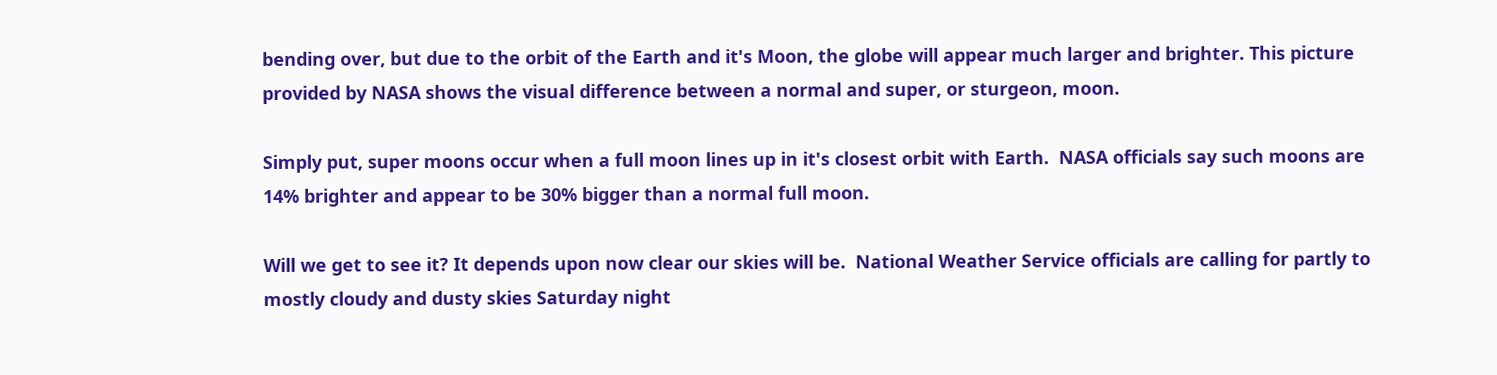bending over, but due to the orbit of the Earth and it's Moon, the globe will appear much larger and brighter. This picture provided by NASA shows the visual difference between a normal and super, or sturgeon, moon.

Simply put, super moons occur when a full moon lines up in it's closest orbit with Earth.  NASA officials say such moons are 14% brighter and appear to be 30% bigger than a normal full moon.

Will we get to see it? It depends upon now clear our skies will be.  National Weather Service officials are calling for partly to mostly cloudy and dusty skies Saturday night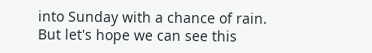into Sunday with a chance of rain.  But let's hope we can see this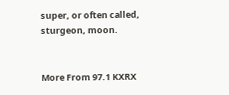super, or often called, sturgeon, moon.


More From 97.1 KXRX